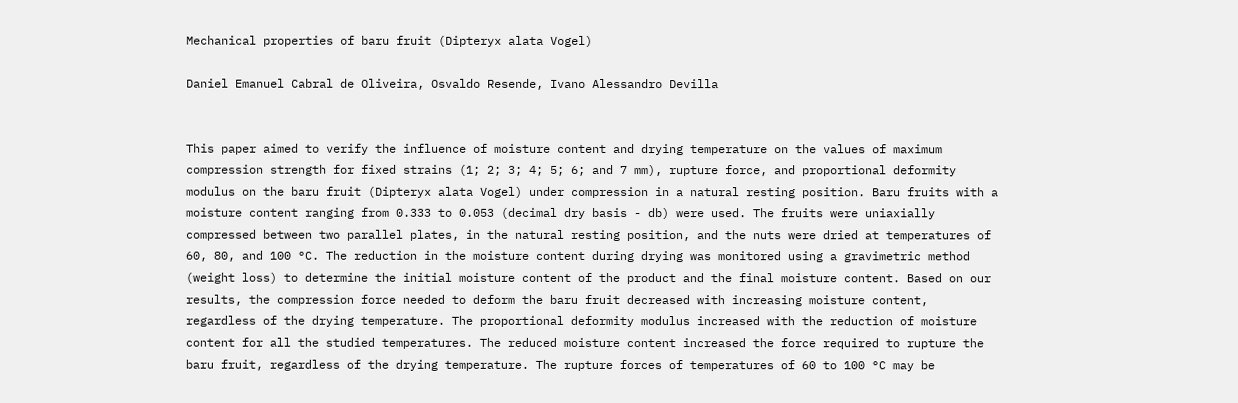Mechanical properties of baru fruit (Dipteryx alata Vogel)

Daniel Emanuel Cabral de Oliveira, Osvaldo Resende, Ivano Alessandro Devilla


This paper aimed to verify the influence of moisture content and drying temperature on the values of maximum compression strength for fixed strains (1; 2; 3; 4; 5; 6; and 7 mm), rupture force, and proportional deformity modulus on the baru fruit (Dipteryx alata Vogel) under compression in a natural resting position. Baru fruits with a moisture content ranging from 0.333 to 0.053 (decimal dry basis - db) were used. The fruits were uniaxially compressed between two parallel plates, in the natural resting position, and the nuts were dried at temperatures of 60, 80, and 100 °C. The reduction in the moisture content during drying was monitored using a gravimetric method (weight loss) to determine the initial moisture content of the product and the final moisture content. Based on our results, the compression force needed to deform the baru fruit decreased with increasing moisture content, regardless of the drying temperature. The proportional deformity modulus increased with the reduction of moisture content for all the studied temperatures. The reduced moisture content increased the force required to rupture the baru fruit, regardless of the drying temperature. The rupture forces of temperatures of 60 to 100 °C may be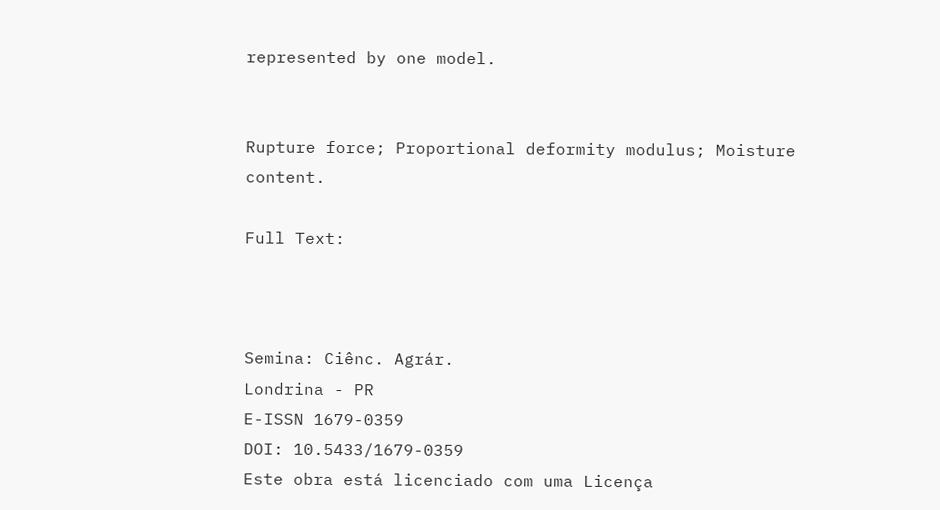represented by one model.


Rupture force; Proportional deformity modulus; Moisture content.

Full Text:



Semina: Ciênc. Agrár.
Londrina - PR
E-ISSN 1679-0359
DOI: 10.5433/1679-0359
Este obra está licenciado com uma Licença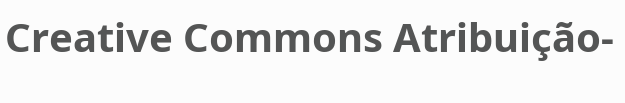Creative Commons Atribuição-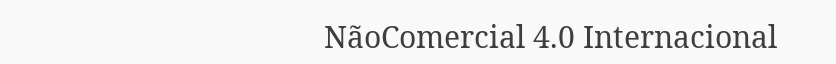NãoComercial 4.0 Internacional